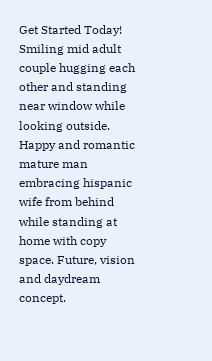Get Started Today!
Smiling mid adult couple hugging each other and standing near window while looking outside. Happy and romantic mature man embracing hispanic wife from behind while standing at home with copy space. Future, vision and daydream concept.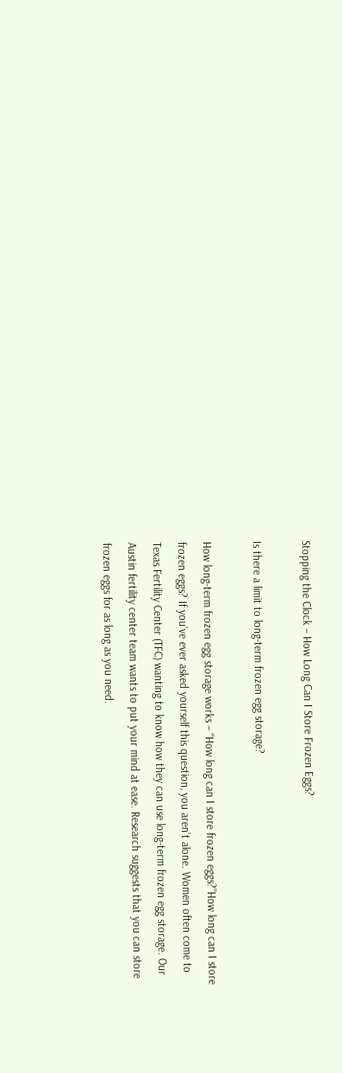Stopping the Clock – How Long Can I Store Frozen Eggs?

Is there a limit to long-term frozen egg storage?

How long-term frozen egg storage works – “How long can I store frozen eggs?”How long can I store frozen eggs? If you’ve ever asked yourself this question, you aren’t alone. Women often come to Texas Fertility Center (TFC) wanting to know how they can use long-term frozen egg storage. Our Austin fertility center team wants to put your mind at ease. Research suggests that you can store frozen eggs for as long as you need.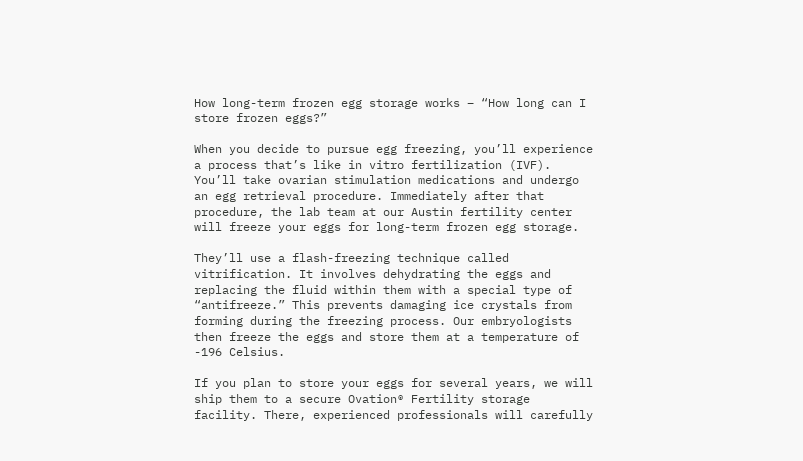How long-term frozen egg storage works – “How long can I store frozen eggs?”

When you decide to pursue egg freezing, you’ll experience a process that’s like in vitro fertilization (IVF). You’ll take ovarian stimulation medications and undergo an egg retrieval procedure. Immediately after that procedure, the lab team at our Austin fertility center will freeze your eggs for long-term frozen egg storage.

They’ll use a flash-freezing technique called vitrification. It involves dehydrating the eggs and replacing the fluid within them with a special type of “antifreeze.” This prevents damaging ice crystals from forming during the freezing process. Our embryologists then freeze the eggs and store them at a temperature of -196 Celsius.

If you plan to store your eggs for several years, we will ship them to a secure Ovation® Fertility storage facility. There, experienced professionals will carefully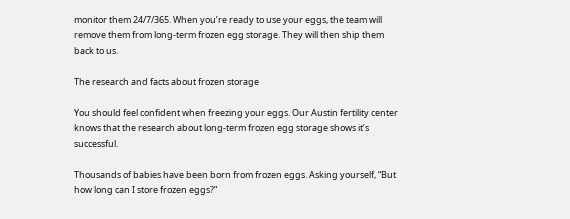monitor them 24/7/365. When you’re ready to use your eggs, the team will remove them from long-term frozen egg storage. They will then ship them back to us.

The research and facts about frozen storage

You should feel confident when freezing your eggs. Our Austin fertility center knows that the research about long-term frozen egg storage shows it’s successful.

Thousands of babies have been born from frozen eggs. Asking yourself, “But how long can I store frozen eggs?”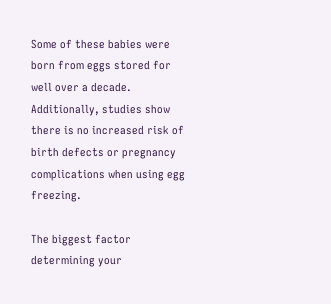Some of these babies were born from eggs stored for well over a decade. Additionally, studies show there is no increased risk of birth defects or pregnancy complications when using egg freezing.

The biggest factor determining your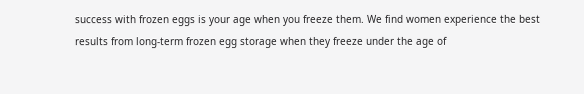success with frozen eggs is your age when you freeze them. We find women experience the best results from long-term frozen egg storage when they freeze under the age of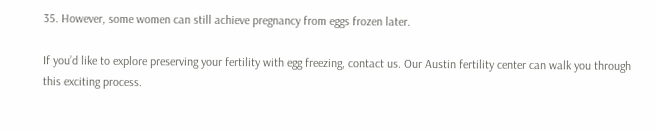35. However, some women can still achieve pregnancy from eggs frozen later.

If you’d like to explore preserving your fertility with egg freezing, contact us. Our Austin fertility center can walk you through this exciting process.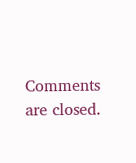Comments are closed.